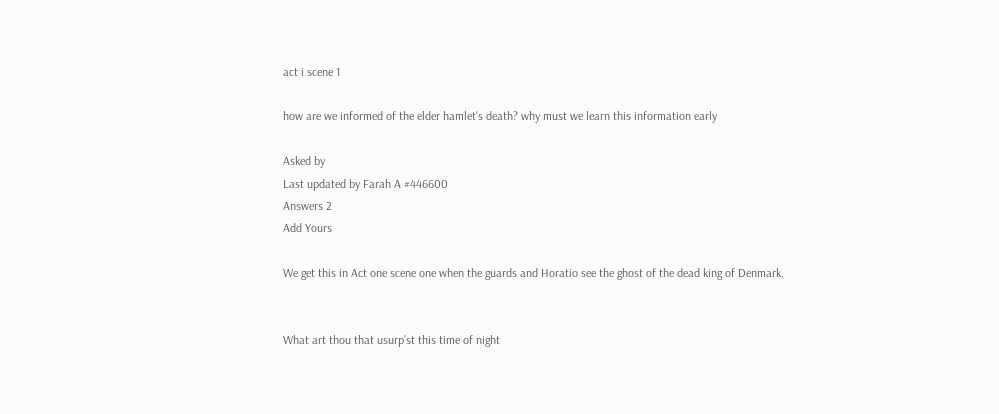act i scene 1

how are we informed of the elder hamlet's death? why must we learn this information early

Asked by
Last updated by Farah A #446600
Answers 2
Add Yours

We get this in Act one scene one when the guards and Horatio see the ghost of the dead king of Denmark,


What art thou that usurp’st this time of night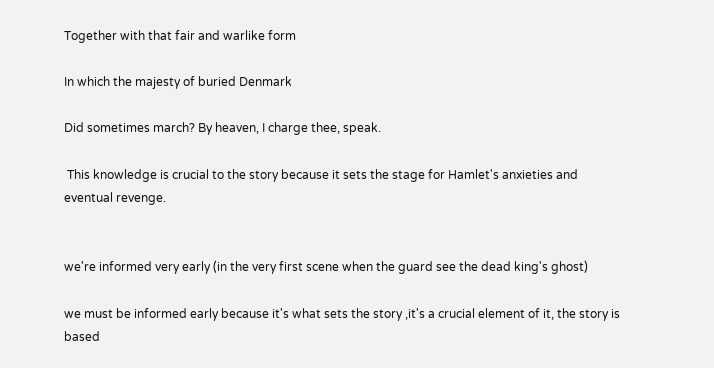Together with that fair and warlike form

In which the majesty of buried Denmark

Did sometimes march? By heaven, I charge thee, speak.

 This knowledge is crucial to the story because it sets the stage for Hamlet's anxieties and eventual revenge.


we're informed very early (in the very first scene when the guard see the dead king's ghost)

we must be informed early because it's what sets the story ,it's a crucial element of it, the story is based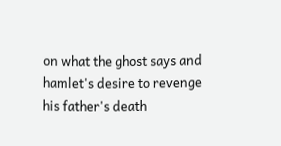on what the ghost says and hamlet's desire to revenge his father's death